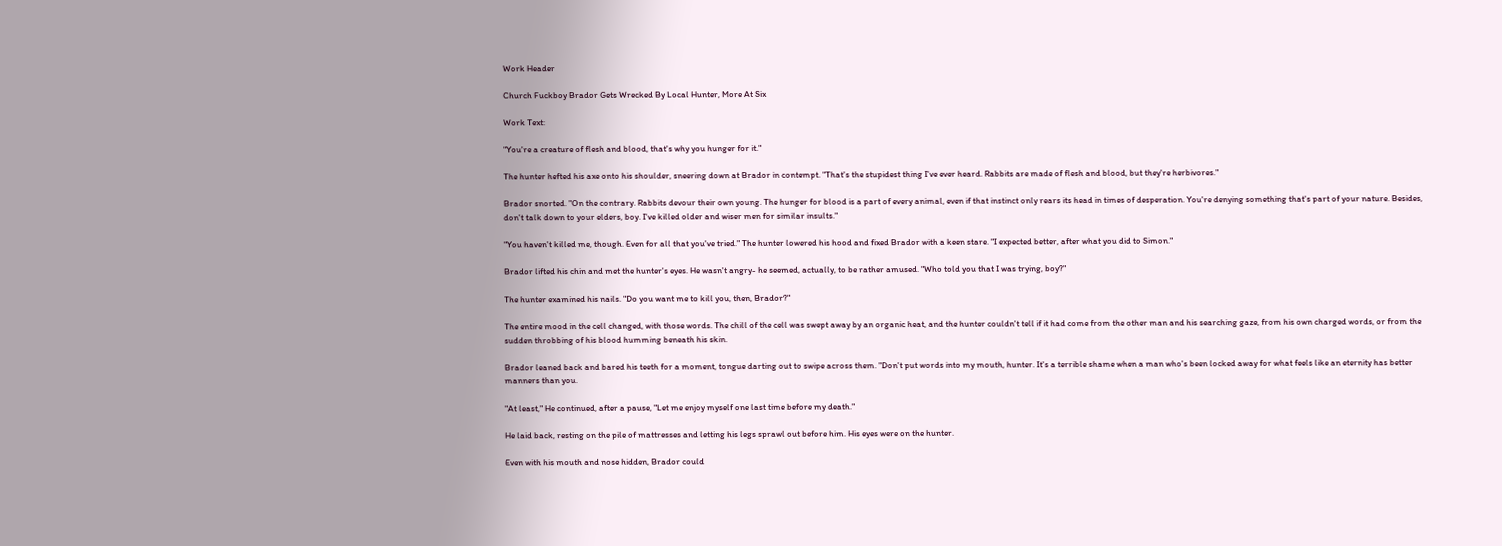Work Header

Church Fuckboy Brador Gets Wrecked By Local Hunter, More At Six

Work Text:

"You're a creature of flesh and blood, that's why you hunger for it."

The hunter hefted his axe onto his shoulder, sneering down at Brador in contempt. "That's the stupidest thing I've ever heard. Rabbits are made of flesh and blood, but they're herbivores."

Brador snorted. "On the contrary. Rabbits devour their own young. The hunger for blood is a part of every animal, even if that instinct only rears its head in times of desperation. You're denying something that's part of your nature. Besides, don't talk down to your elders, boy. I've killed older and wiser men for similar insults."

"You haven't killed me, though. Even for all that you've tried." The hunter lowered his hood and fixed Brador with a keen stare. "I expected better, after what you did to Simon."

Brador lifted his chin and met the hunter's eyes. He wasn't angry- he seemed, actually, to be rather amused. "Who told you that I was trying, boy?"

The hunter examined his nails. "Do you want me to kill you, then, Brador?"

The entire mood in the cell changed, with those words. The chill of the cell was swept away by an organic heat, and the hunter couldn't tell if it had come from the other man and his searching gaze, from his own charged words, or from the sudden throbbing of his blood humming beneath his skin.

Brador leaned back and bared his teeth for a moment, tongue darting out to swipe across them. "Don't put words into my mouth, hunter. It's a terrible shame when a man who's been locked away for what feels like an eternity has better manners than you.

"At least," He continued, after a pause, "Let me enjoy myself one last time before my death."

He laid back, resting on the pile of mattresses and letting his legs sprawl out before him. His eyes were on the hunter.

Even with his mouth and nose hidden, Brador could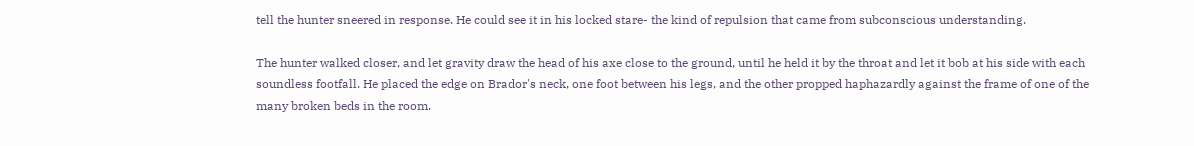tell the hunter sneered in response. He could see it in his locked stare- the kind of repulsion that came from subconscious understanding.

The hunter walked closer, and let gravity draw the head of his axe close to the ground, until he held it by the throat and let it bob at his side with each soundless footfall. He placed the edge on Brador's neck, one foot between his legs, and the other propped haphazardly against the frame of one of the many broken beds in the room.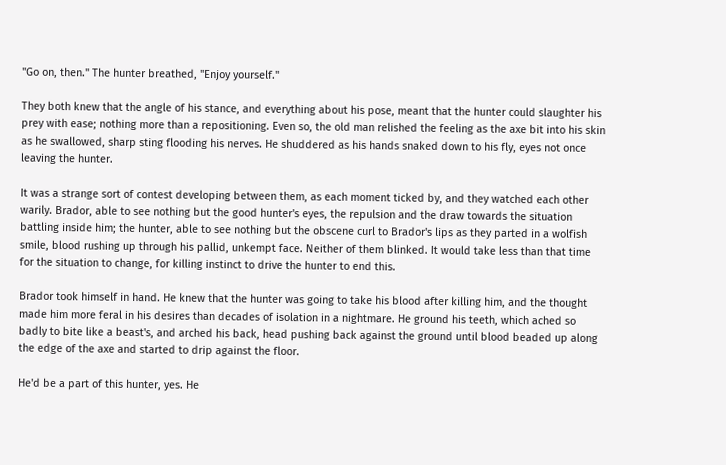"Go on, then." The hunter breathed, "Enjoy yourself."

They both knew that the angle of his stance, and everything about his pose, meant that the hunter could slaughter his prey with ease; nothing more than a repositioning. Even so, the old man relished the feeling as the axe bit into his skin as he swallowed, sharp sting flooding his nerves. He shuddered as his hands snaked down to his fly, eyes not once leaving the hunter.

It was a strange sort of contest developing between them, as each moment ticked by, and they watched each other warily. Brador, able to see nothing but the good hunter's eyes, the repulsion and the draw towards the situation battling inside him; the hunter, able to see nothing but the obscene curl to Brador's lips as they parted in a wolfish smile, blood rushing up through his pallid, unkempt face. Neither of them blinked. It would take less than that time for the situation to change, for killing instinct to drive the hunter to end this.

Brador took himself in hand. He knew that the hunter was going to take his blood after killing him, and the thought made him more feral in his desires than decades of isolation in a nightmare. He ground his teeth, which ached so badly to bite like a beast's, and arched his back, head pushing back against the ground until blood beaded up along the edge of the axe and started to drip against the floor.

He'd be a part of this hunter, yes. He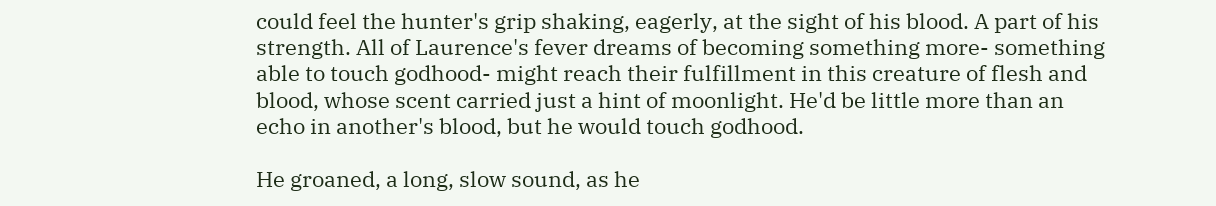could feel the hunter's grip shaking, eagerly, at the sight of his blood. A part of his strength. All of Laurence's fever dreams of becoming something more- something able to touch godhood- might reach their fulfillment in this creature of flesh and blood, whose scent carried just a hint of moonlight. He'd be little more than an echo in another's blood, but he would touch godhood.

He groaned, a long, slow sound, as he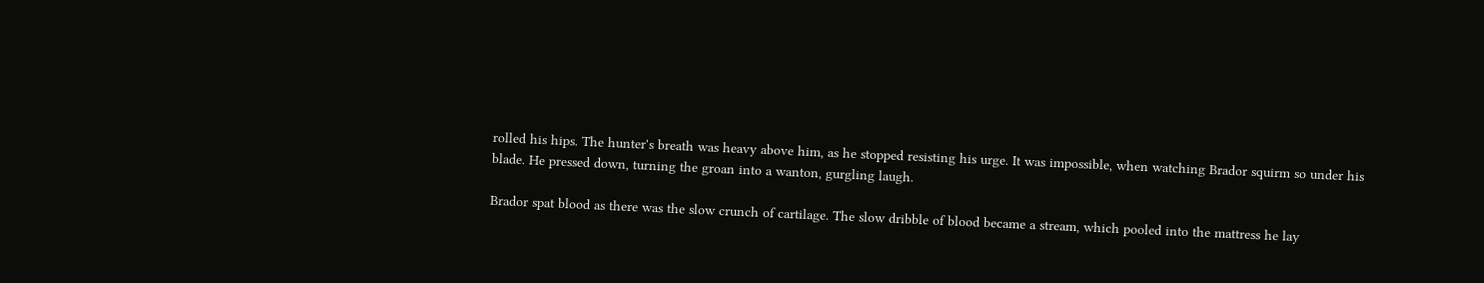rolled his hips. The hunter's breath was heavy above him, as he stopped resisting his urge. It was impossible, when watching Brador squirm so under his blade. He pressed down, turning the groan into a wanton, gurgling laugh.

Brador spat blood as there was the slow crunch of cartilage. The slow dribble of blood became a stream, which pooled into the mattress he lay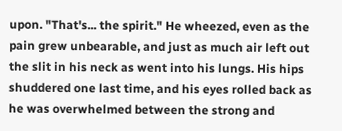upon. "That's... the spirit." He wheezed, even as the pain grew unbearable, and just as much air left out the slit in his neck as went into his lungs. His hips shuddered one last time, and his eyes rolled back as he was overwhelmed between the strong and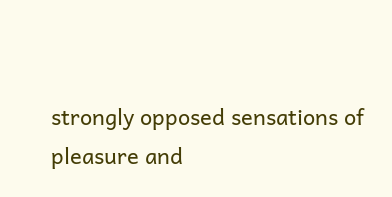strongly opposed sensations of pleasure and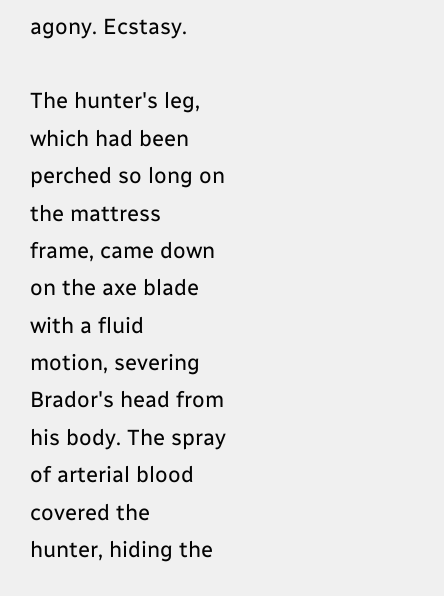agony. Ecstasy.

The hunter's leg, which had been perched so long on the mattress frame, came down on the axe blade with a fluid motion, severing Brador's head from his body. The spray of arterial blood covered the hunter, hiding the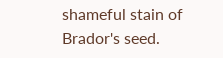shameful stain of Brador's seed.